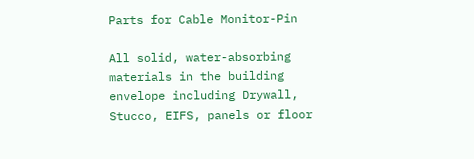Parts for Cable Monitor-Pin

All solid, water-absorbing materials in the building envelope including Drywall, Stucco, EIFS, panels or floor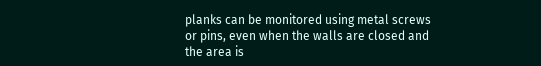planks can be monitored using metal screws or pins, even when the walls are closed and the area is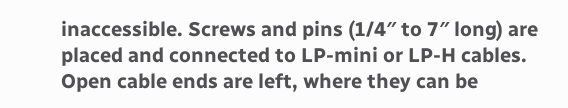inaccessible. Screws and pins (1/4″ to 7″ long) are placed and connected to LP-mini or LP-H cables. Open cable ends are left, where they can be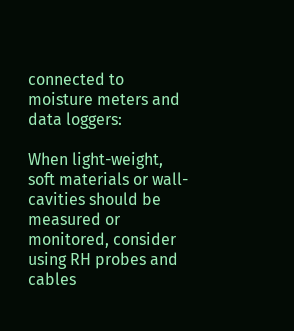connected to moisture meters and data loggers:

When light-weight, soft materials or wall-cavities should be measured or monitored, consider using RH probes and cables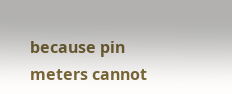because pin meters cannot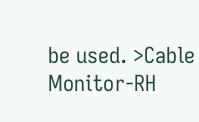be used. >Cable Monitor-RH